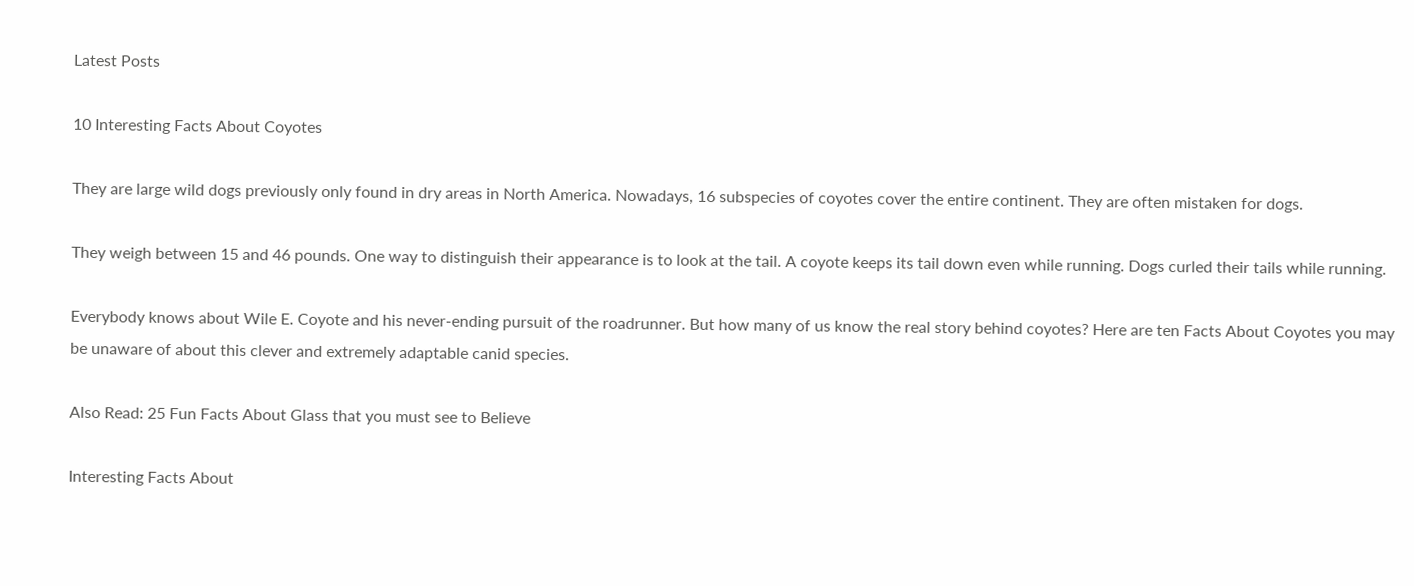Latest Posts

10 Interesting Facts About Coyotes

They are large wild dogs previously only found in dry areas in North America. Nowadays, 16 subspecies of coyotes cover the entire continent. They are often mistaken for dogs.

They weigh between 15 and 46 pounds. One way to distinguish their appearance is to look at the tail. A coyote keeps its tail down even while running. Dogs curled their tails while running.

Everybody knows about Wile E. Coyote and his never-ending pursuit of the roadrunner. But how many of us know the real story behind coyotes? Here are ten Facts About Coyotes you may be unaware of about this clever and extremely adaptable canid species.

Also Read: 25 Fun Facts About Glass that you must see to Believe

Interesting Facts About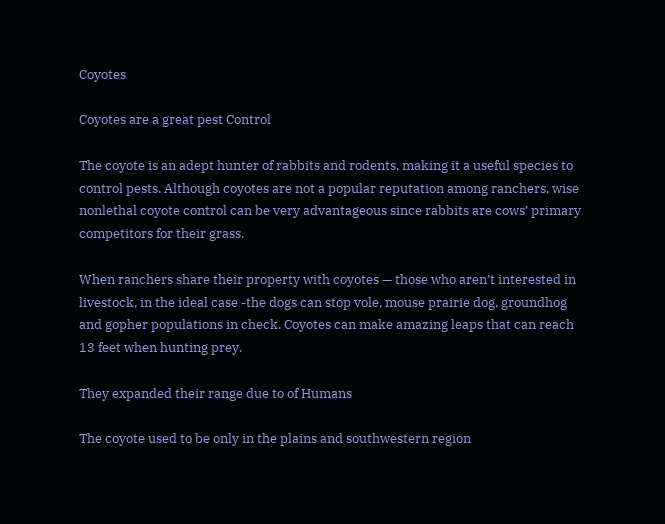Coyotes

Coyotes are a great pest Control

The coyote is an adept hunter of rabbits and rodents, making it a useful species to control pests. Although coyotes are not a popular reputation among ranchers, wise nonlethal coyote control can be very advantageous since rabbits are cows’ primary competitors for their grass.

When ranchers share their property with coyotes — those who aren’t interested in livestock, in the ideal case -the dogs can stop vole, mouse prairie dog, groundhog and gopher populations in check. Coyotes can make amazing leaps that can reach 13 feet when hunting prey.

They expanded their range due to of Humans

The coyote used to be only in the plains and southwestern region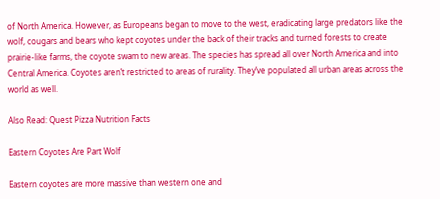of North America. However, as Europeans began to move to the west, eradicating large predators like the wolf, cougars and bears who kept coyotes under the back of their tracks and turned forests to create prairie-like farms, the coyote swam to new areas. The species has spread all over North America and into Central America. Coyotes aren’t restricted to areas of rurality. They’ve populated all urban areas across the world as well.

Also Read: Quest Pizza Nutrition Facts

Eastern Coyotes Are Part Wolf

Eastern coyotes are more massive than western one and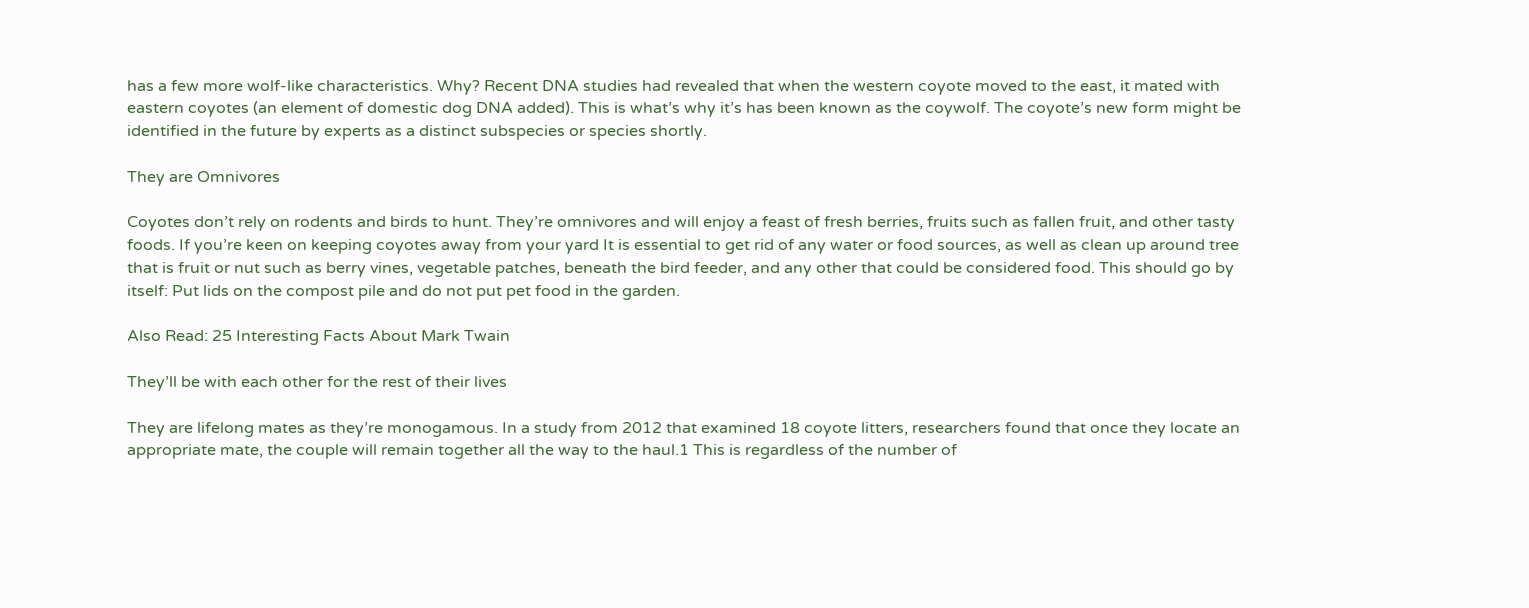has a few more wolf-like characteristics. Why? Recent DNA studies had revealed that when the western coyote moved to the east, it mated with eastern coyotes (an element of domestic dog DNA added). This is what’s why it’s has been known as the coywolf. The coyote’s new form might be identified in the future by experts as a distinct subspecies or species shortly.

They are Omnivores

Coyotes don’t rely on rodents and birds to hunt. They’re omnivores and will enjoy a feast of fresh berries, fruits such as fallen fruit, and other tasty foods. If you’re keen on keeping coyotes away from your yard It is essential to get rid of any water or food sources, as well as clean up around tree that is fruit or nut such as berry vines, vegetable patches, beneath the bird feeder, and any other that could be considered food. This should go by itself: Put lids on the compost pile and do not put pet food in the garden.

Also Read: 25 Interesting Facts About Mark Twain

They’ll be with each other for the rest of their lives

They are lifelong mates as they’re monogamous. In a study from 2012 that examined 18 coyote litters, researchers found that once they locate an appropriate mate, the couple will remain together all the way to the haul.1 This is regardless of the number of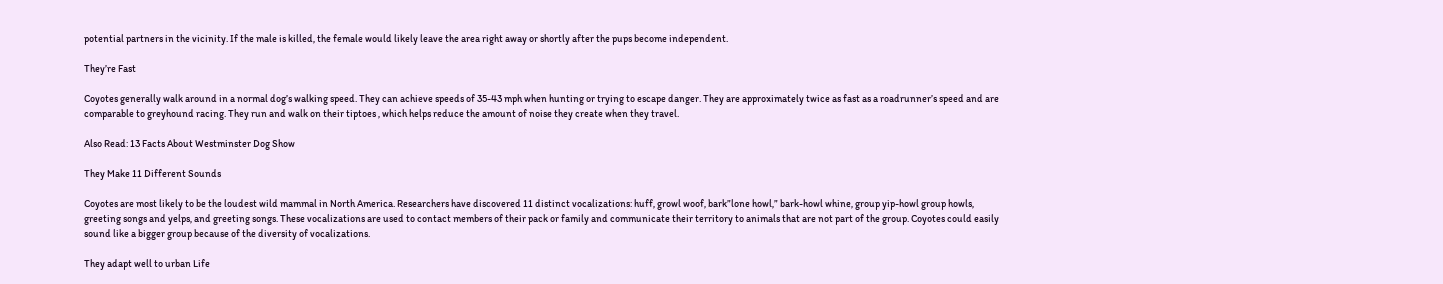potential partners in the vicinity. If the male is killed, the female would likely leave the area right away or shortly after the pups become independent.

They’re Fast

Coyotes generally walk around in a normal dog’s walking speed. They can achieve speeds of 35-43 mph when hunting or trying to escape danger. They are approximately twice as fast as a roadrunner’s speed and are comparable to greyhound racing. They run and walk on their tiptoes , which helps reduce the amount of noise they create when they travel.

Also Read: 13 Facts About Westminster Dog Show

They Make 11 Different Sounds

Coyotes are most likely to be the loudest wild mammal in North America. Researchers have discovered 11 distinct vocalizations: huff, growl woof, bark”lone howl,” bark-howl whine, group yip-howl group howls, greeting songs and yelps, and greeting songs. These vocalizations are used to contact members of their pack or family and communicate their territory to animals that are not part of the group. Coyotes could easily sound like a bigger group because of the diversity of vocalizations.

They adapt well to urban Life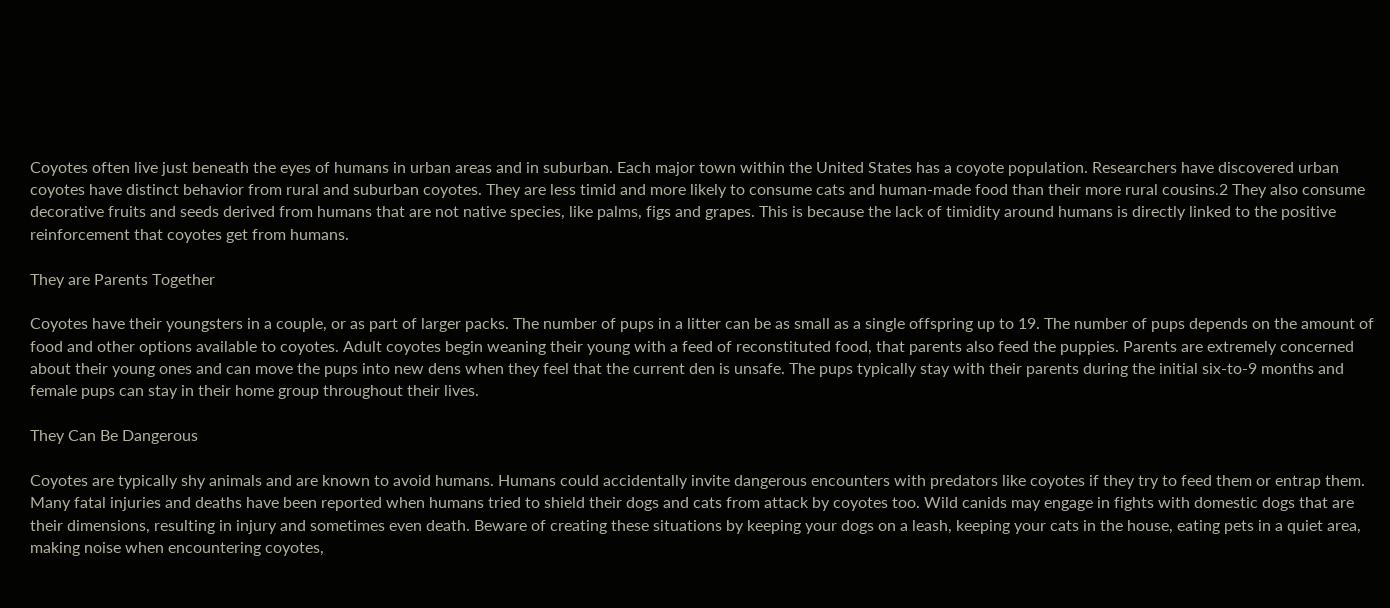Coyotes often live just beneath the eyes of humans in urban areas and in suburban. Each major town within the United States has a coyote population. Researchers have discovered urban coyotes have distinct behavior from rural and suburban coyotes. They are less timid and more likely to consume cats and human-made food than their more rural cousins.2 They also consume decorative fruits and seeds derived from humans that are not native species, like palms, figs and grapes. This is because the lack of timidity around humans is directly linked to the positive reinforcement that coyotes get from humans.

They are Parents Together

Coyotes have their youngsters in a couple, or as part of larger packs. The number of pups in a litter can be as small as a single offspring up to 19. The number of pups depends on the amount of food and other options available to coyotes. Adult coyotes begin weaning their young with a feed of reconstituted food, that parents also feed the puppies. Parents are extremely concerned about their young ones and can move the pups into new dens when they feel that the current den is unsafe. The pups typically stay with their parents during the initial six-to-9 months and female pups can stay in their home group throughout their lives.

They Can Be Dangerous

Coyotes are typically shy animals and are known to avoid humans. Humans could accidentally invite dangerous encounters with predators like coyotes if they try to feed them or entrap them. Many fatal injuries and deaths have been reported when humans tried to shield their dogs and cats from attack by coyotes too. Wild canids may engage in fights with domestic dogs that are their dimensions, resulting in injury and sometimes even death. Beware of creating these situations by keeping your dogs on a leash, keeping your cats in the house, eating pets in a quiet area, making noise when encountering coyotes,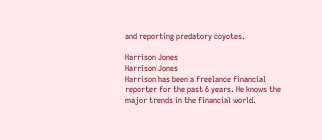and reporting predatory coyotes.

Harrison Jones
Harrison Jones
Harrison has been a freelance financial reporter for the past 6 years. He knows the major trends in the financial world.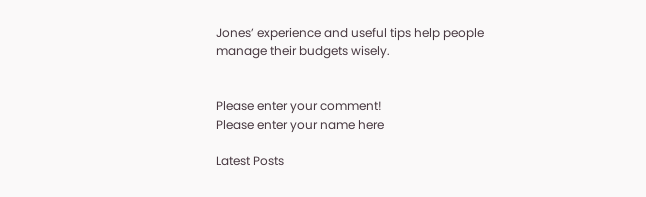Jones’ experience and useful tips help people manage their budgets wisely.


Please enter your comment!
Please enter your name here

Latest Posts